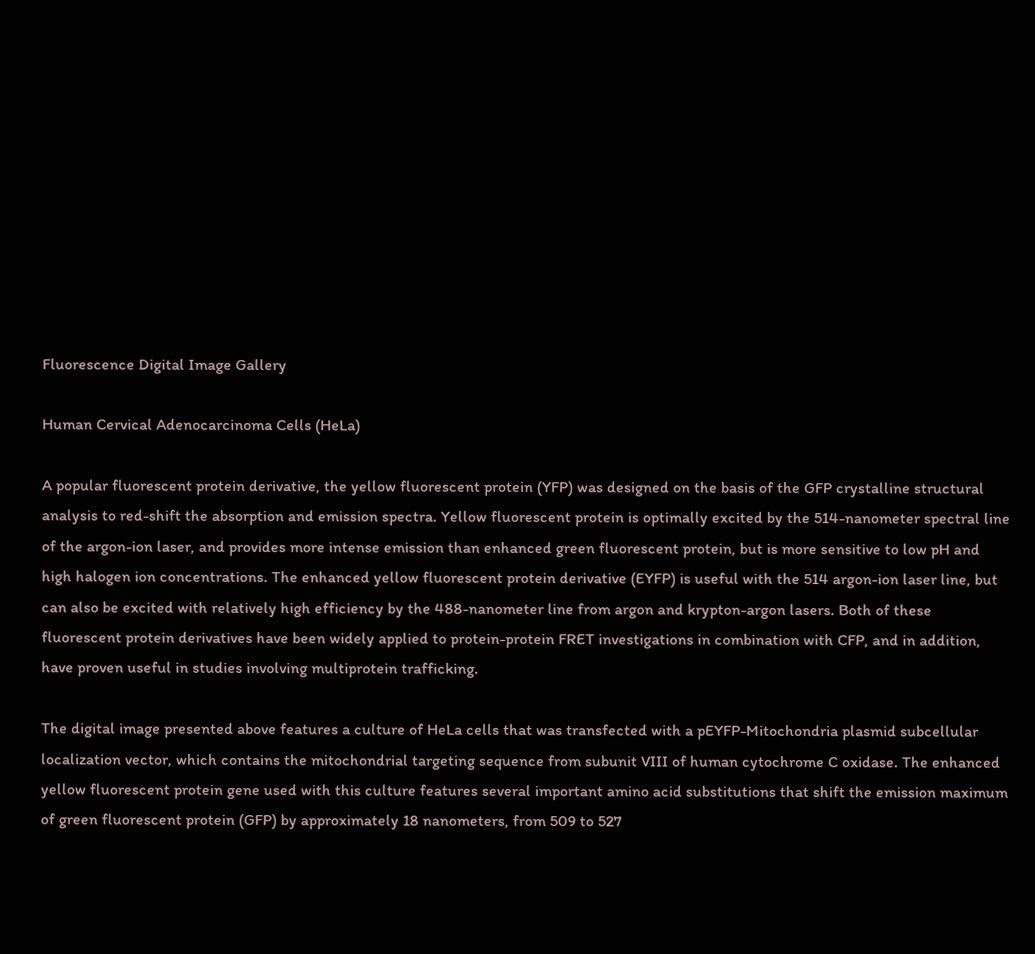Fluorescence Digital Image Gallery

Human Cervical Adenocarcinoma Cells (HeLa)

A popular fluorescent protein derivative, the yellow fluorescent protein (YFP) was designed on the basis of the GFP crystalline structural analysis to red-shift the absorption and emission spectra. Yellow fluorescent protein is optimally excited by the 514-nanometer spectral line of the argon-ion laser, and provides more intense emission than enhanced green fluorescent protein, but is more sensitive to low pH and high halogen ion concentrations. The enhanced yellow fluorescent protein derivative (EYFP) is useful with the 514 argon-ion laser line, but can also be excited with relatively high efficiency by the 488-nanometer line from argon and krypton-argon lasers. Both of these fluorescent protein derivatives have been widely applied to protein-protein FRET investigations in combination with CFP, and in addition, have proven useful in studies involving multiprotein trafficking.

The digital image presented above features a culture of HeLa cells that was transfected with a pEYFP-Mitochondria plasmid subcellular localization vector, which contains the mitochondrial targeting sequence from subunit VIII of human cytochrome C oxidase. The enhanced yellow fluorescent protein gene used with this culture features several important amino acid substitutions that shift the emission maximum of green fluorescent protein (GFP) by approximately 18 nanometers, from 509 to 527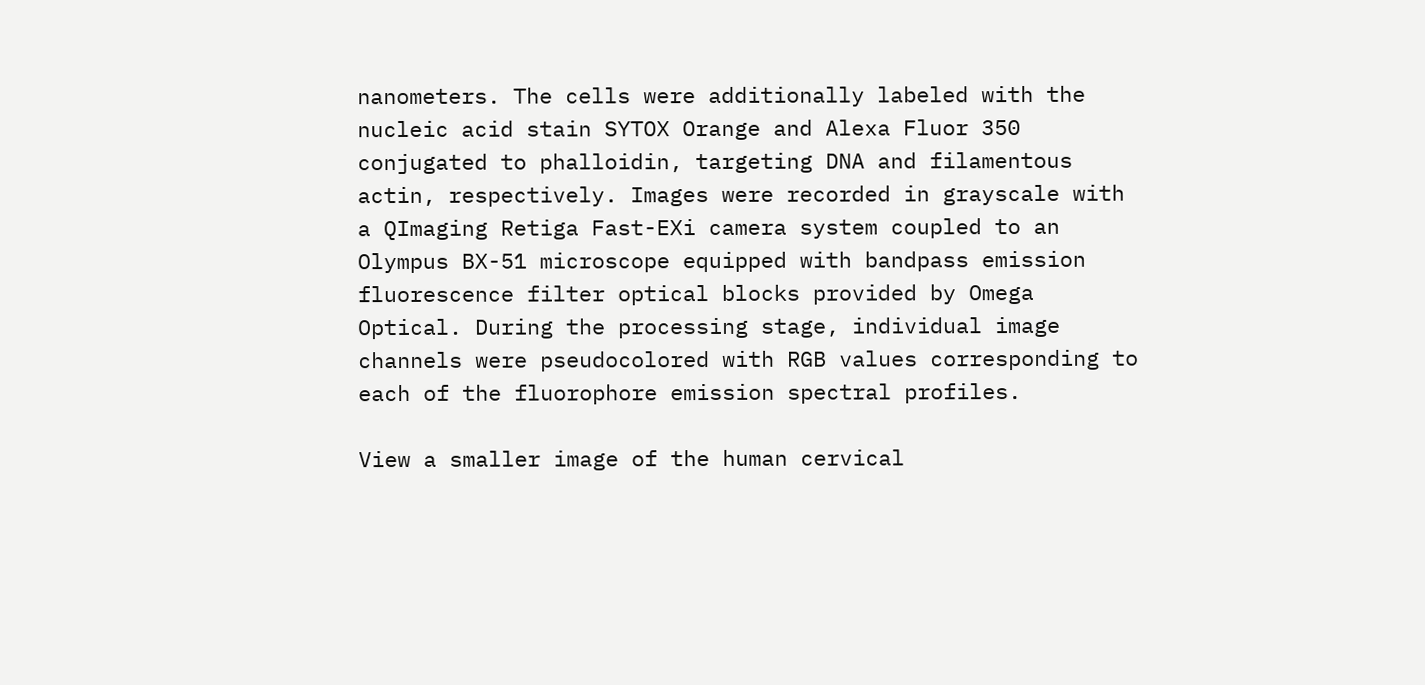nanometers. The cells were additionally labeled with the nucleic acid stain SYTOX Orange and Alexa Fluor 350 conjugated to phalloidin, targeting DNA and filamentous actin, respectively. Images were recorded in grayscale with a QImaging Retiga Fast-EXi camera system coupled to an Olympus BX-51 microscope equipped with bandpass emission fluorescence filter optical blocks provided by Omega Optical. During the processing stage, individual image channels were pseudocolored with RGB values corresponding to each of the fluorophore emission spectral profiles.

View a smaller image of the human cervical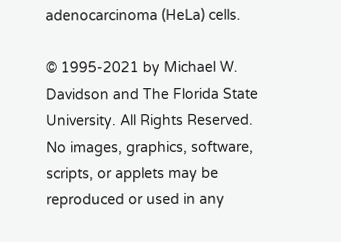adenocarcinoma (HeLa) cells.

© 1995-2021 by Michael W. Davidson and The Florida State University. All Rights Reserved. No images, graphics, software, scripts, or applets may be reproduced or used in any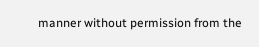manner without permission from the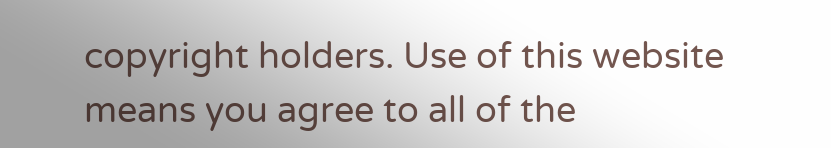copyright holders. Use of this website means you agree to all of the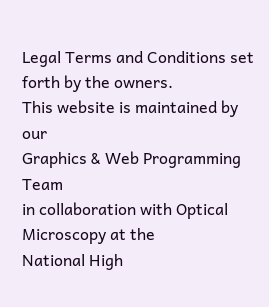Legal Terms and Conditions set forth by the owners.
This website is maintained by our
Graphics & Web Programming Team
in collaboration with Optical Microscopy at the
National High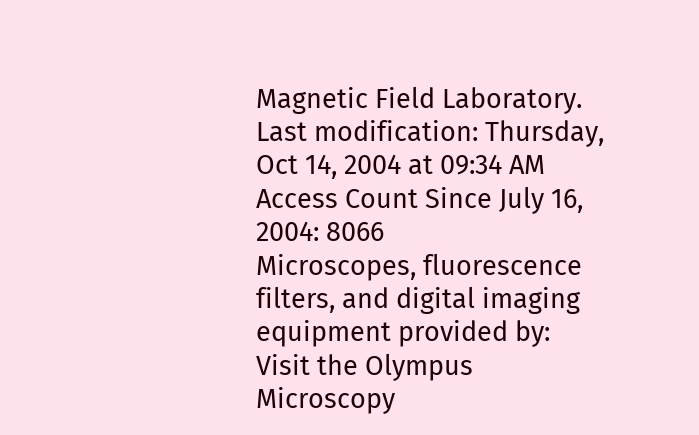Magnetic Field Laboratory.
Last modification: Thursday, Oct 14, 2004 at 09:34 AM
Access Count Since July 16, 2004: 8066
Microscopes, fluorescence filters, and digital imaging equipment provided by:
Visit the Olympus Microscopy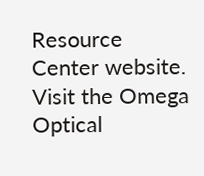Resource Center website. Visit the Omega Optical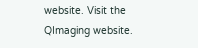website. Visit the QImaging website.